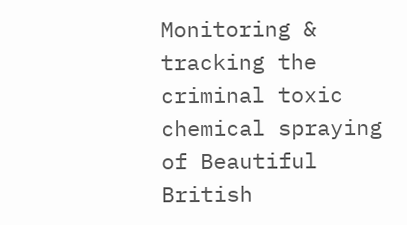Monitoring & tracking the criminal toxic chemical spraying of Beautiful British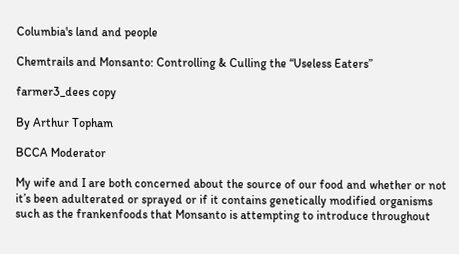Columbia's land and people

Chemtrails and Monsanto: Controlling & Culling the “Useless Eaters”

farmer3_dees copy

By Arthur Topham

BCCA Moderator

My wife and I are both concerned about the source of our food and whether or not it’s been adulterated or sprayed or if it contains genetically modified organisms such as the frankenfoods that Monsanto is attempting to introduce throughout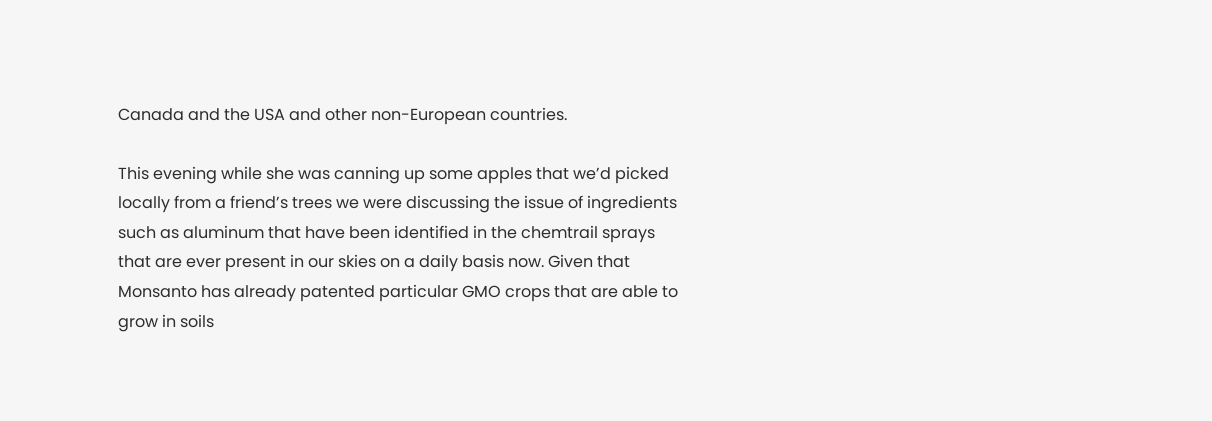Canada and the USA and other non-European countries.

This evening while she was canning up some apples that we’d picked locally from a friend’s trees we were discussing the issue of ingredients such as aluminum that have been identified in the chemtrail sprays that are ever present in our skies on a daily basis now. Given that Monsanto has already patented particular GMO crops that are able to grow in soils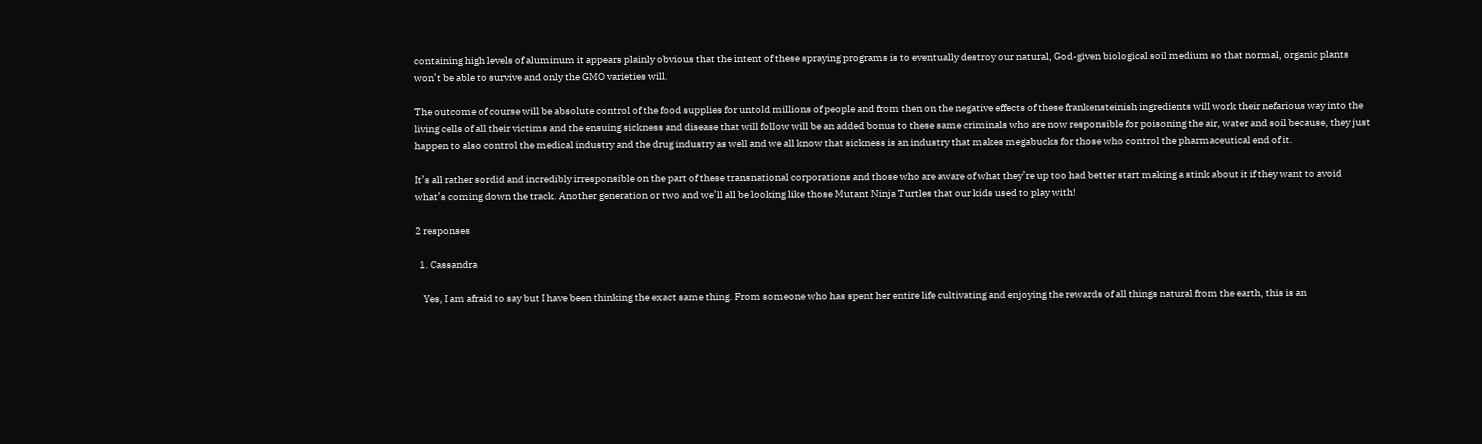containing high levels of aluminum it appears plainly obvious that the intent of these spraying programs is to eventually destroy our natural, God-given biological soil medium so that normal, organic plants won’t be able to survive and only the GMO varieties will.

The outcome of course will be absolute control of the food supplies for untold millions of people and from then on the negative effects of these frankensteinish ingredients will work their nefarious way into the living cells of all their victims and the ensuing sickness and disease that will follow will be an added bonus to these same criminals who are now responsible for poisoning the air, water and soil because, they just happen to also control the medical industry and the drug industry as well and we all know that sickness is an industry that makes megabucks for those who control the pharmaceutical end of it.

It’s all rather sordid and incredibly irresponsible on the part of these transnational corporations and those who are aware of what they’re up too had better start making a stink about it if they want to avoid what’s coming down the track. Another generation or two and we’ll all be looking like those Mutant Ninja Turtles that our kids used to play with!

2 responses

  1. Cassandra

    Yes, I am afraid to say but I have been thinking the exact same thing. From someone who has spent her entire life cultivating and enjoying the rewards of all things natural from the earth, this is an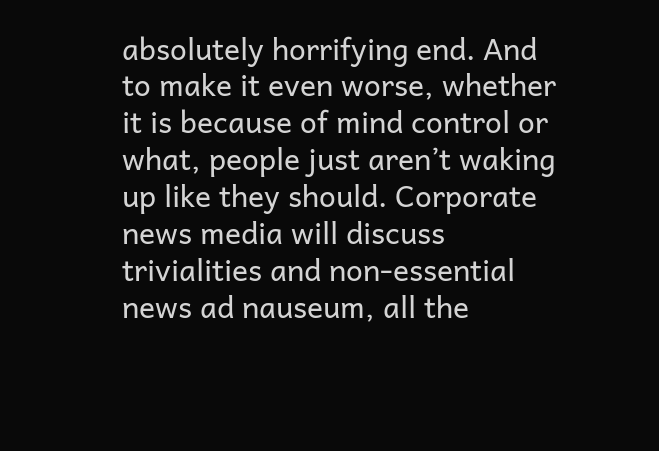absolutely horrifying end. And to make it even worse, whether it is because of mind control or what, people just aren’t waking up like they should. Corporate news media will discuss trivialities and non-essential news ad nauseum, all the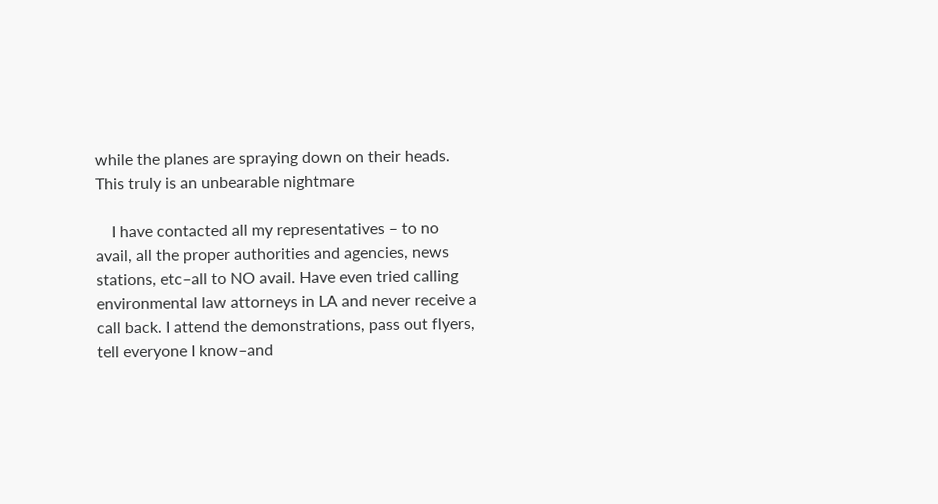while the planes are spraying down on their heads. This truly is an unbearable nightmare

    I have contacted all my representatives – to no avail, all the proper authorities and agencies, news stations, etc–all to NO avail. Have even tried calling environmental law attorneys in LA and never receive a call back. I attend the demonstrations, pass out flyers, tell everyone I know–and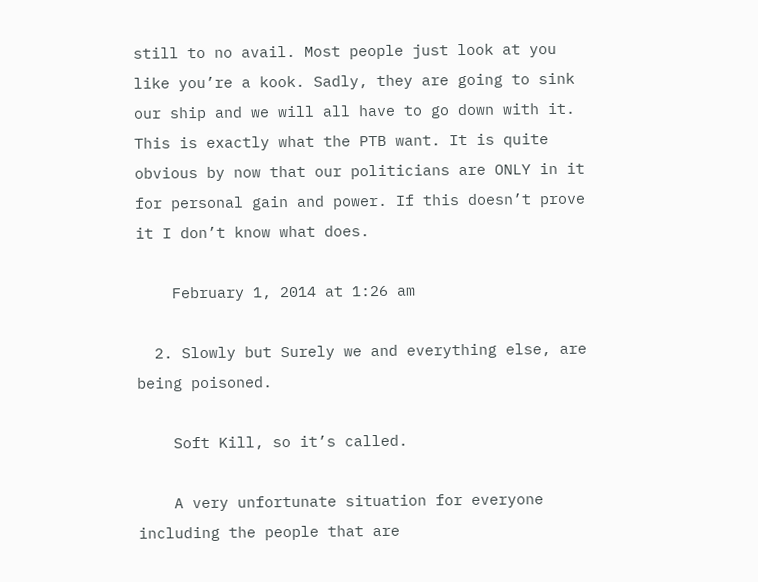still to no avail. Most people just look at you like you’re a kook. Sadly, they are going to sink our ship and we will all have to go down with it. This is exactly what the PTB want. It is quite obvious by now that our politicians are ONLY in it for personal gain and power. If this doesn’t prove it I don’t know what does.

    February 1, 2014 at 1:26 am

  2. Slowly but Surely we and everything else, are being poisoned.

    Soft Kill, so it’s called.

    A very unfortunate situation for everyone including the people that are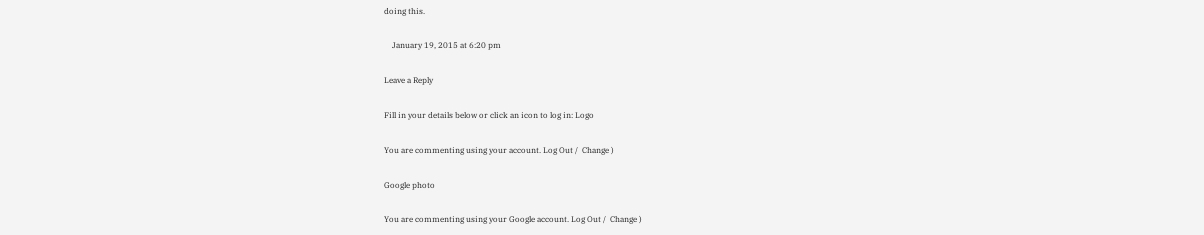doing this.

    January 19, 2015 at 6:20 pm

Leave a Reply

Fill in your details below or click an icon to log in: Logo

You are commenting using your account. Log Out /  Change )

Google photo

You are commenting using your Google account. Log Out /  Change )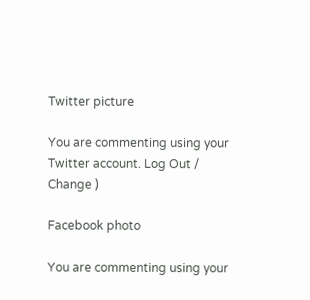Twitter picture

You are commenting using your Twitter account. Log Out /  Change )

Facebook photo

You are commenting using your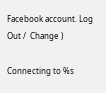Facebook account. Log Out /  Change )

Connecting to %s